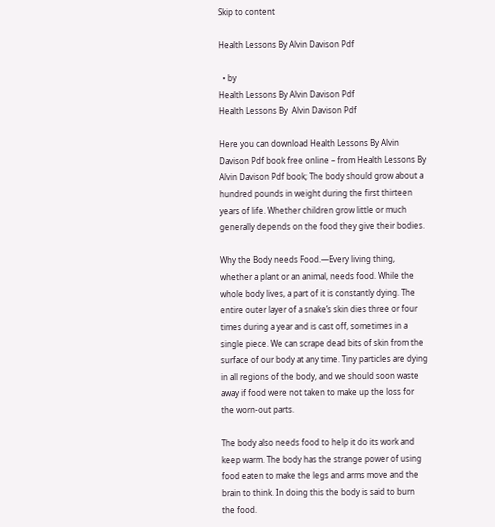Skip to content

Health Lessons By Alvin Davison Pdf

  • by
Health Lessons By Alvin Davison Pdf
Health Lessons By  Alvin Davison Pdf

Here you can download Health Lessons By Alvin Davison Pdf book free online – from Health Lessons By Alvin Davison Pdf book; The body should grow about a hundred pounds in weight during the first thirteen years of life. Whether children grow little or much generally depends on the food they give their bodies.

Why the Body needs Food.—Every living thing, whether a plant or an animal, needs food. While the whole body lives, a part of it is constantly dying. The entire outer layer of a snake’s skin dies three or four times during a year and is cast off, sometimes in a single piece. We can scrape dead bits of skin from the surface of our body at any time. Tiny particles are dying in all regions of the body, and we should soon waste away if food were not taken to make up the loss for the worn-out parts.

The body also needs food to help it do its work and keep warm. The body has the strange power of using food eaten to make the legs and arms move and the brain to think. In doing this the body is said to burn the food.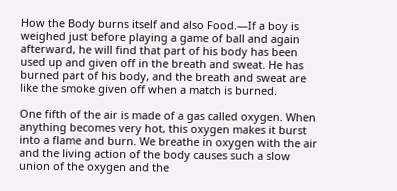How the Body burns itself and also Food.—If a boy is weighed just before playing a game of ball and again afterward, he will find that part of his body has been used up and given off in the breath and sweat. He has burned part of his body, and the breath and sweat are like the smoke given off when a match is burned.

One fifth of the air is made of a gas called oxygen. When anything becomes very hot, this oxygen makes it burst into a flame and burn. We breathe in oxygen with the air and the living action of the body causes such a slow union of the oxygen and the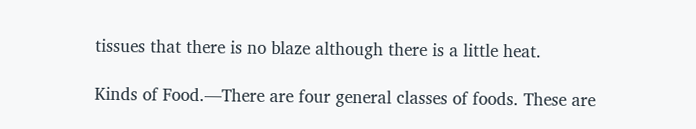tissues that there is no blaze although there is a little heat.

Kinds of Food.—There are four general classes of foods. These are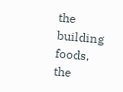the building foods, the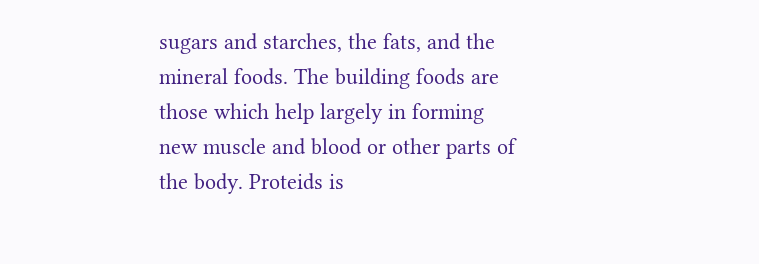sugars and starches, the fats, and the mineral foods. The building foods are those which help largely in forming new muscle and blood or other parts of the body. Proteids is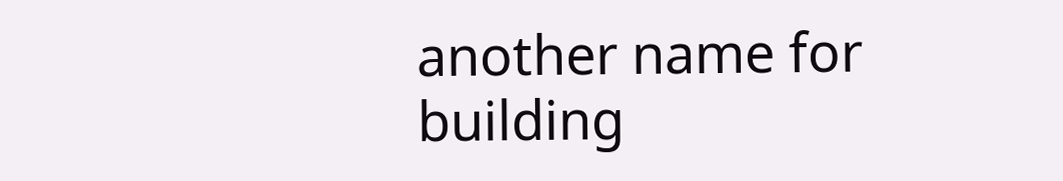another name for building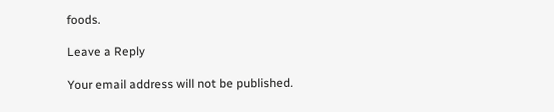foods.

Leave a Reply

Your email address will not be published.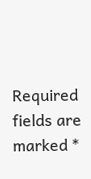Required fields are marked *